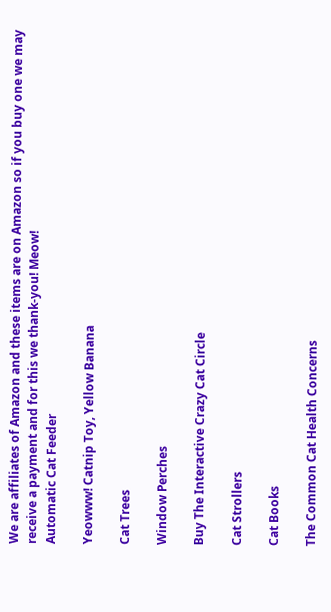We are affiliates of Amazon and these items are on Amazon so if you buy one we may receive a payment and for this we thank-you! Meow!
Automatic Cat Feeder

Yeowww! Catnip Toy, Yellow Banana

Cat Trees

Window Perches

Buy The Interactive Crazy Cat Circle

Cat Strollers

Cat Books

The Common Cat Health Concerns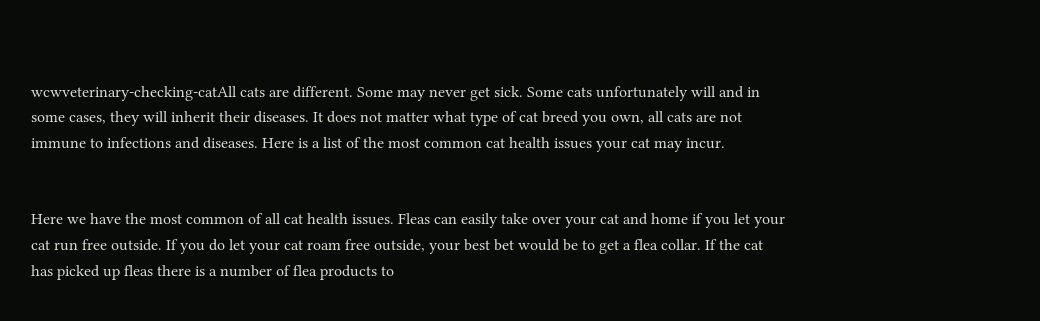wcwveterinary-checking-catAll cats are different. Some may never get sick. Some cats unfortunately will and in some cases, they will inherit their diseases. It does not matter what type of cat breed you own, all cats are not immune to infections and diseases. Here is a list of the most common cat health issues your cat may incur.


Here we have the most common of all cat health issues. Fleas can easily take over your cat and home if you let your cat run free outside. If you do let your cat roam free outside, your best bet would be to get a flea collar. If the cat has picked up fleas there is a number of flea products to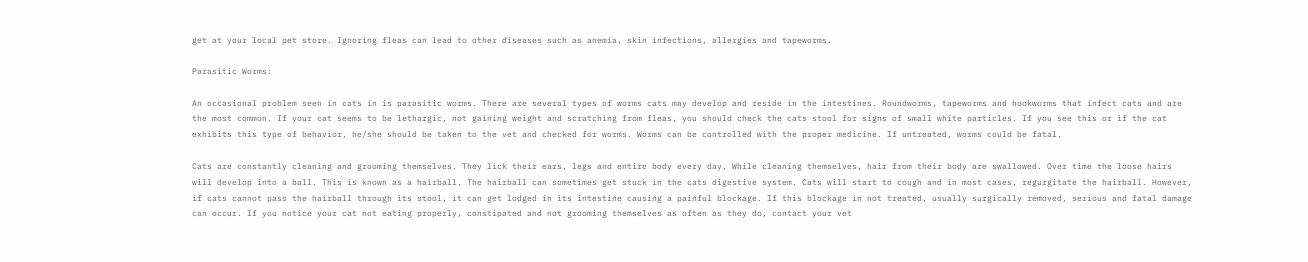get at your local pet store. Ignoring fleas can lead to other diseases such as anemia, skin infections, allergies and tapeworms.

Parasitic Worms:

An occasional problem seen in cats in is parasitic worms. There are several types of worms cats may develop and reside in the intestines. Roundworms, tapeworms and hookworms that infect cats and are the most common. If your cat seems to be lethargic, not gaining weight and scratching from fleas, you should check the cats stool for signs of small white particles. If you see this or if the cat exhibits this type of behavior, he/she should be taken to the vet and checked for worms. Worms can be controlled with the proper medicine. If untreated, worms could be fatal.

Cats are constantly cleaning and grooming themselves. They lick their ears, legs and entire body every day. While cleaning themselves, hair from their body are swallowed. Over time the loose hairs will develop into a ball. This is known as a hairball. The hairball can sometimes get stuck in the cats digestive system. Cats will start to cough and in most cases, regurgitate the hairball. However, if cats cannot pass the hairball through its stool, it can get lodged in its intestine causing a painful blockage. If this blockage in not treated, usually surgically removed, serious and fatal damage can occur. If you notice your cat not eating properly, constipated and not grooming themselves as often as they do, contact your vet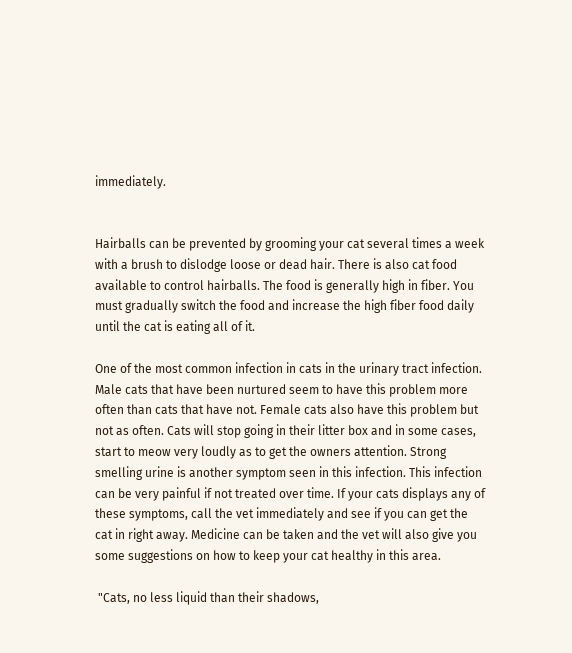immediately.


Hairballs can be prevented by grooming your cat several times a week with a brush to dislodge loose or dead hair. There is also cat food available to control hairballs. The food is generally high in fiber. You must gradually switch the food and increase the high fiber food daily until the cat is eating all of it.

One of the most common infection in cats in the urinary tract infection. Male cats that have been nurtured seem to have this problem more often than cats that have not. Female cats also have this problem but not as often. Cats will stop going in their litter box and in some cases, start to meow very loudly as to get the owners attention. Strong smelling urine is another symptom seen in this infection. This infection can be very painful if not treated over time. If your cats displays any of these symptoms, call the vet immediately and see if you can get the cat in right away. Medicine can be taken and the vet will also give you some suggestions on how to keep your cat healthy in this area.

 "Cats, no less liquid than their shadows,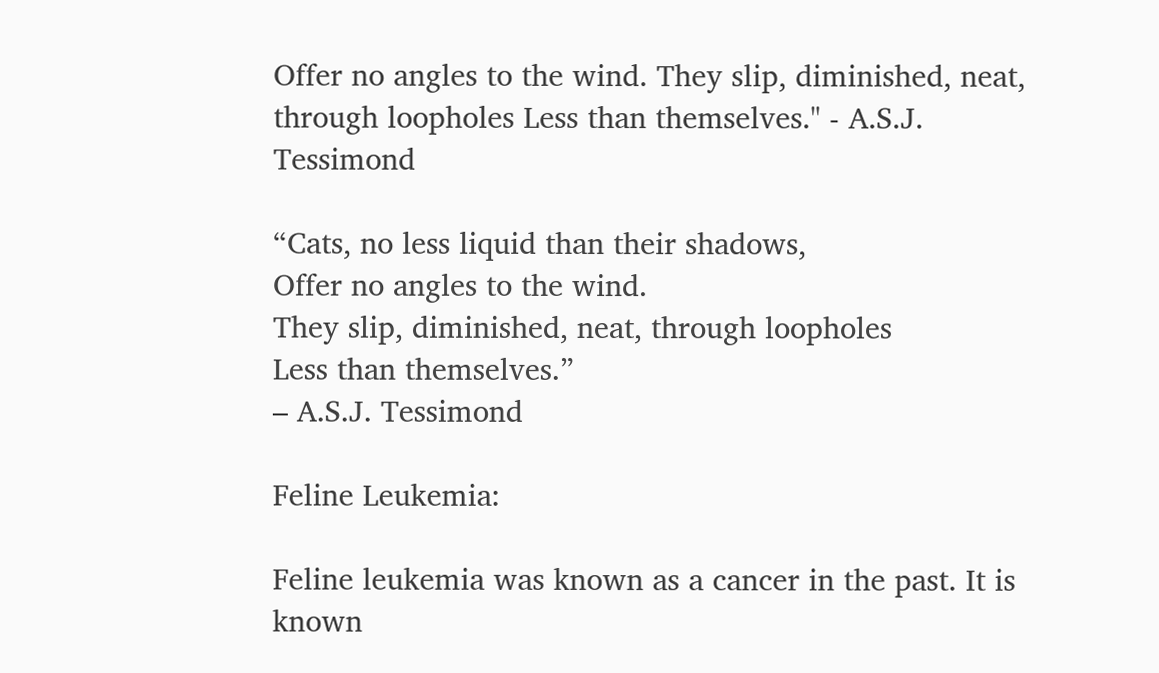Offer no angles to the wind. They slip, diminished, neat, through loopholes Less than themselves." - A.S.J. Tessimond

“Cats, no less liquid than their shadows,
Offer no angles to the wind.
They slip, diminished, neat, through loopholes
Less than themselves.”
– A.S.J. Tessimond

Feline Leukemia:

Feline leukemia was known as a cancer in the past. It is known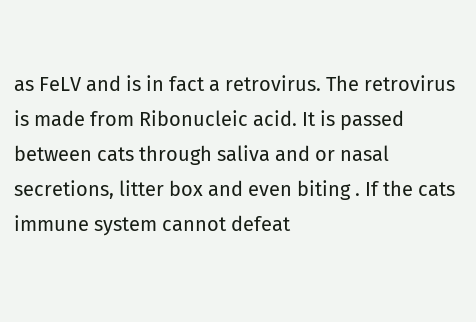as FeLV and is in fact a retrovirus. The retrovirus is made from Ribonucleic acid. It is passed between cats through saliva and or nasal secretions, litter box and even biting . If the cats immune system cannot defeat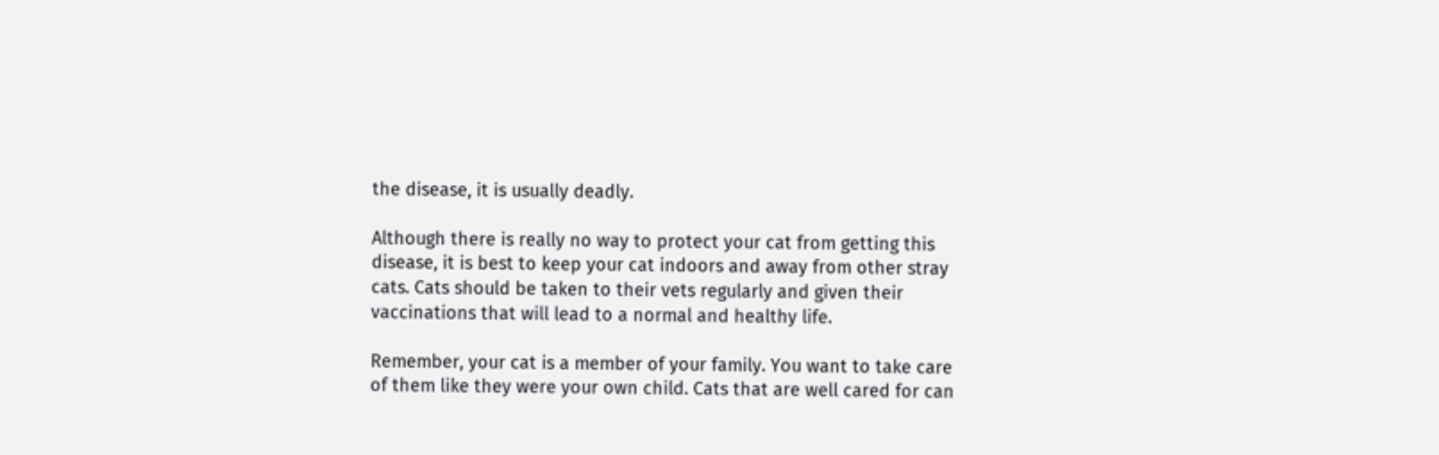the disease, it is usually deadly.

Although there is really no way to protect your cat from getting this disease, it is best to keep your cat indoors and away from other stray cats. Cats should be taken to their vets regularly and given their vaccinations that will lead to a normal and healthy life.

Remember, your cat is a member of your family. You want to take care of them like they were your own child. Cats that are well cared for can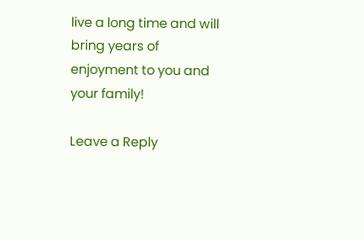live a long time and will bring years of enjoyment to you and your family!

Leave a Reply